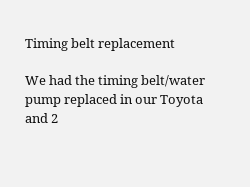Timing belt replacement

We had the timing belt/water pump replaced in our Toyota and 2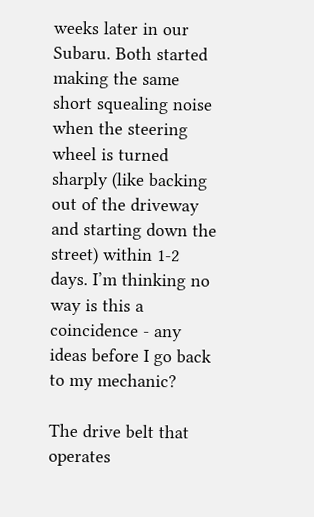weeks later in our Subaru. Both started making the same short squealing noise when the steering wheel is turned sharply (like backing out of the driveway and starting down the street) within 1-2 days. I’m thinking no way is this a coincidence - any ideas before I go back to my mechanic?

The drive belt that operates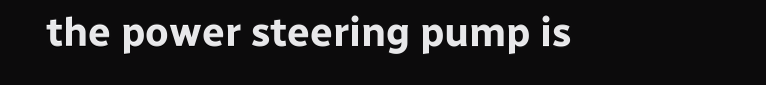the power steering pump is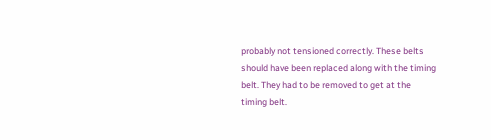probably not tensioned correctly. These belts should have been replaced along with the timing belt. They had to be removed to get at the timing belt.